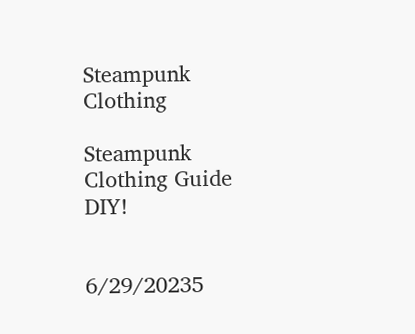Steampunk Clothing

Steampunk Clothing Guide DIY!


6/29/20235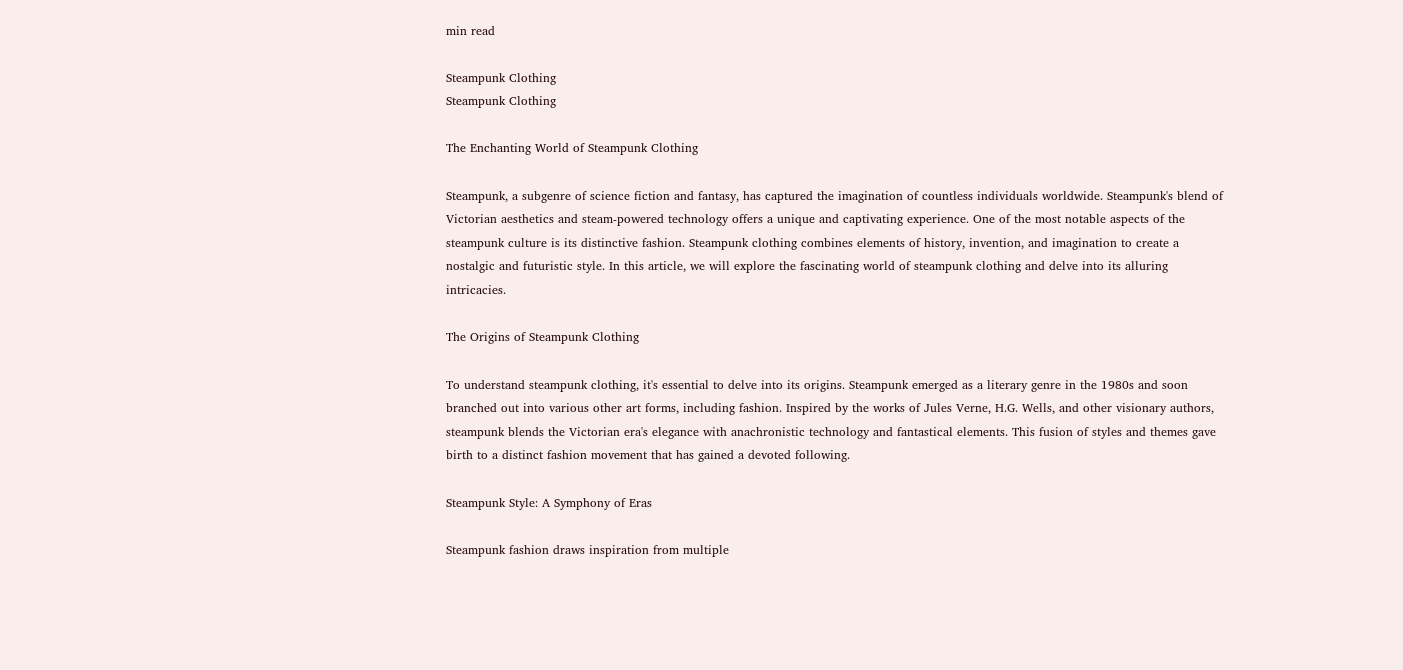min read

Steampunk Clothing
Steampunk Clothing

The Enchanting World of Steampunk Clothing

Steampunk, a subgenre of science fiction and fantasy, has captured the imagination of countless individuals worldwide. Steampunk's blend of Victorian aesthetics and steam-powered technology offers a unique and captivating experience. One of the most notable aspects of the steampunk culture is its distinctive fashion. Steampunk clothing combines elements of history, invention, and imagination to create a nostalgic and futuristic style. In this article, we will explore the fascinating world of steampunk clothing and delve into its alluring intricacies.

The Origins of Steampunk Clothing

To understand steampunk clothing, it's essential to delve into its origins. Steampunk emerged as a literary genre in the 1980s and soon branched out into various other art forms, including fashion. Inspired by the works of Jules Verne, H.G. Wells, and other visionary authors, steampunk blends the Victorian era's elegance with anachronistic technology and fantastical elements. This fusion of styles and themes gave birth to a distinct fashion movement that has gained a devoted following.

Steampunk Style: A Symphony of Eras

Steampunk fashion draws inspiration from multiple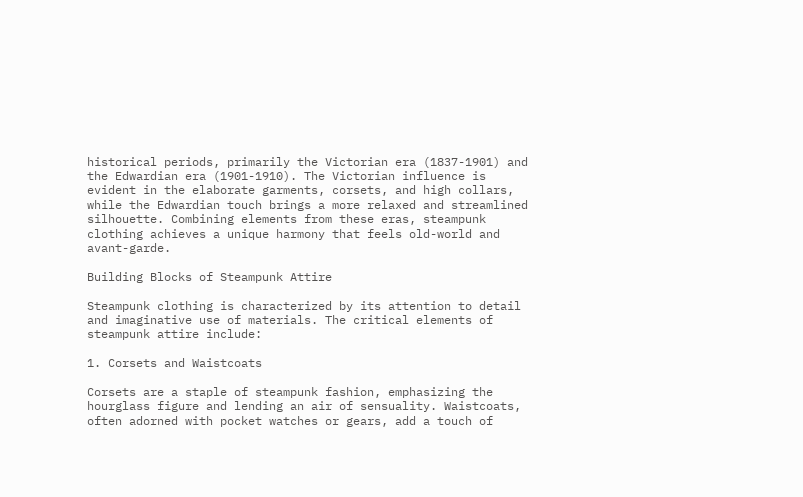historical periods, primarily the Victorian era (1837-1901) and the Edwardian era (1901-1910). The Victorian influence is evident in the elaborate garments, corsets, and high collars, while the Edwardian touch brings a more relaxed and streamlined silhouette. Combining elements from these eras, steampunk clothing achieves a unique harmony that feels old-world and avant-garde.

Building Blocks of Steampunk Attire

Steampunk clothing is characterized by its attention to detail and imaginative use of materials. The critical elements of steampunk attire include:

1. Corsets and Waistcoats

Corsets are a staple of steampunk fashion, emphasizing the hourglass figure and lending an air of sensuality. Waistcoats, often adorned with pocket watches or gears, add a touch of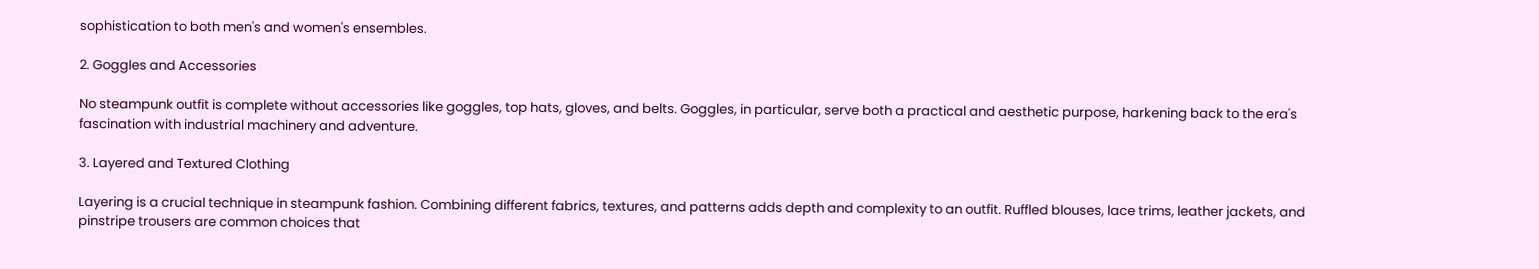sophistication to both men's and women's ensembles.

2. Goggles and Accessories

No steampunk outfit is complete without accessories like goggles, top hats, gloves, and belts. Goggles, in particular, serve both a practical and aesthetic purpose, harkening back to the era's fascination with industrial machinery and adventure.

3. Layered and Textured Clothing

Layering is a crucial technique in steampunk fashion. Combining different fabrics, textures, and patterns adds depth and complexity to an outfit. Ruffled blouses, lace trims, leather jackets, and pinstripe trousers are common choices that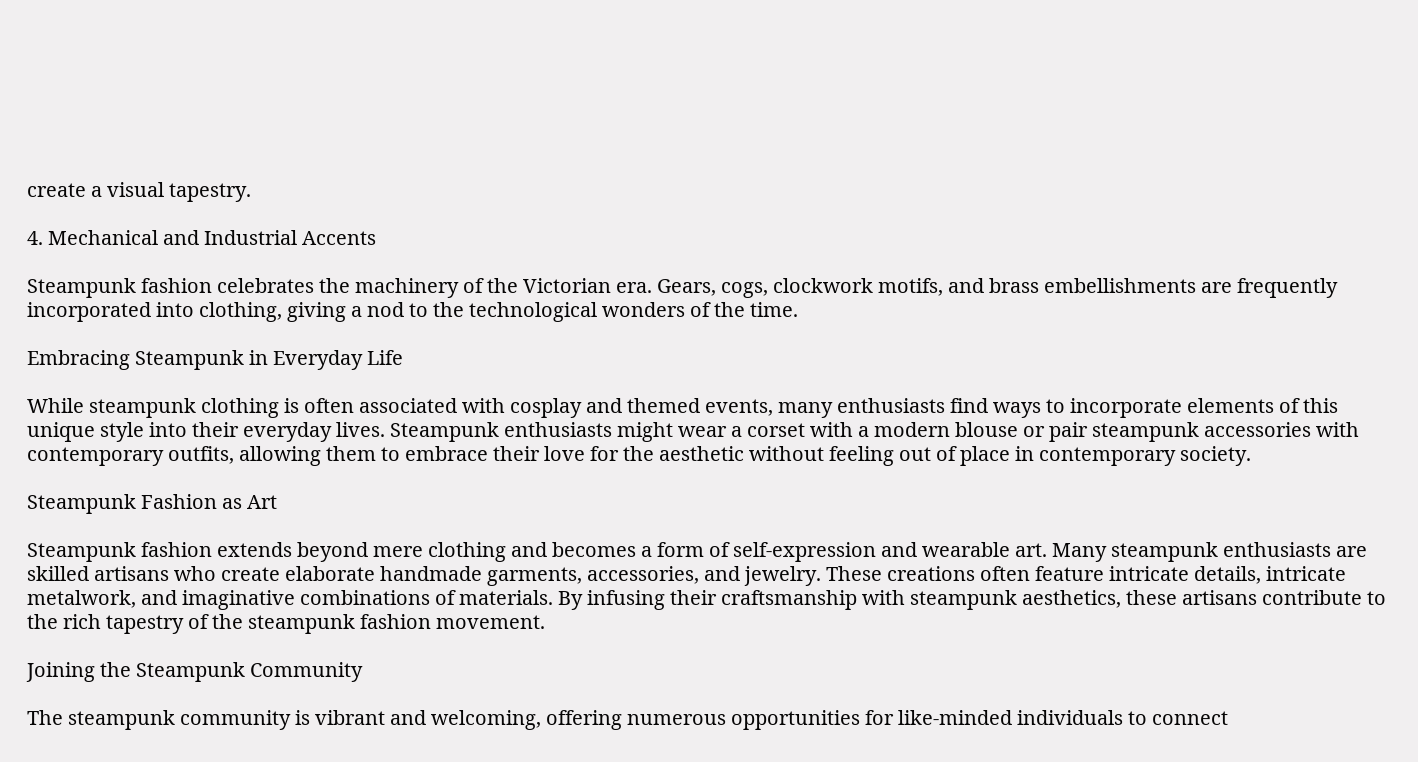create a visual tapestry.

4. Mechanical and Industrial Accents

Steampunk fashion celebrates the machinery of the Victorian era. Gears, cogs, clockwork motifs, and brass embellishments are frequently incorporated into clothing, giving a nod to the technological wonders of the time.

Embracing Steampunk in Everyday Life

While steampunk clothing is often associated with cosplay and themed events, many enthusiasts find ways to incorporate elements of this unique style into their everyday lives. Steampunk enthusiasts might wear a corset with a modern blouse or pair steampunk accessories with contemporary outfits, allowing them to embrace their love for the aesthetic without feeling out of place in contemporary society.

Steampunk Fashion as Art

Steampunk fashion extends beyond mere clothing and becomes a form of self-expression and wearable art. Many steampunk enthusiasts are skilled artisans who create elaborate handmade garments, accessories, and jewelry. These creations often feature intricate details, intricate metalwork, and imaginative combinations of materials. By infusing their craftsmanship with steampunk aesthetics, these artisans contribute to the rich tapestry of the steampunk fashion movement.

Joining the Steampunk Community

The steampunk community is vibrant and welcoming, offering numerous opportunities for like-minded individuals to connect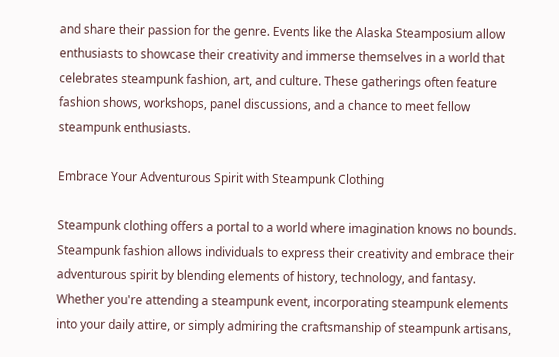and share their passion for the genre. Events like the Alaska Steamposium allow enthusiasts to showcase their creativity and immerse themselves in a world that celebrates steampunk fashion, art, and culture. These gatherings often feature fashion shows, workshops, panel discussions, and a chance to meet fellow steampunk enthusiasts.

Embrace Your Adventurous Spirit with Steampunk Clothing

Steampunk clothing offers a portal to a world where imagination knows no bounds. Steampunk fashion allows individuals to express their creativity and embrace their adventurous spirit by blending elements of history, technology, and fantasy. Whether you're attending a steampunk event, incorporating steampunk elements into your daily attire, or simply admiring the craftsmanship of steampunk artisans,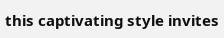this captivating style invites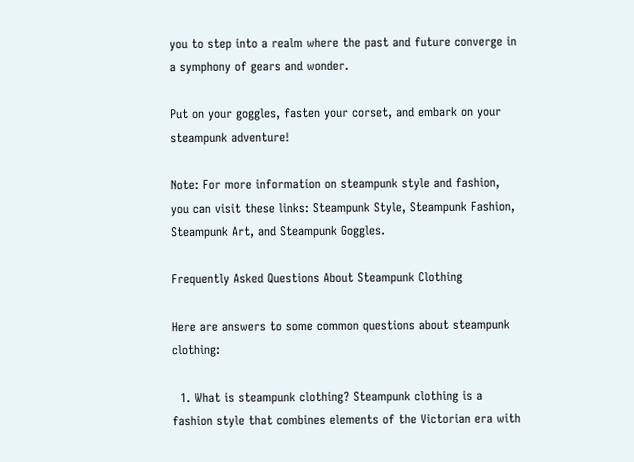you to step into a realm where the past and future converge in a symphony of gears and wonder.

Put on your goggles, fasten your corset, and embark on your steampunk adventure!

Note: For more information on steampunk style and fashion, you can visit these links: Steampunk Style, Steampunk Fashion, Steampunk Art, and Steampunk Goggles.

Frequently Asked Questions About Steampunk Clothing

Here are answers to some common questions about steampunk clothing:

  1. What is steampunk clothing? Steampunk clothing is a fashion style that combines elements of the Victorian era with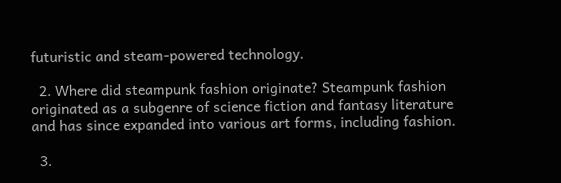futuristic and steam-powered technology.

  2. Where did steampunk fashion originate? Steampunk fashion originated as a subgenre of science fiction and fantasy literature and has since expanded into various art forms, including fashion.

  3.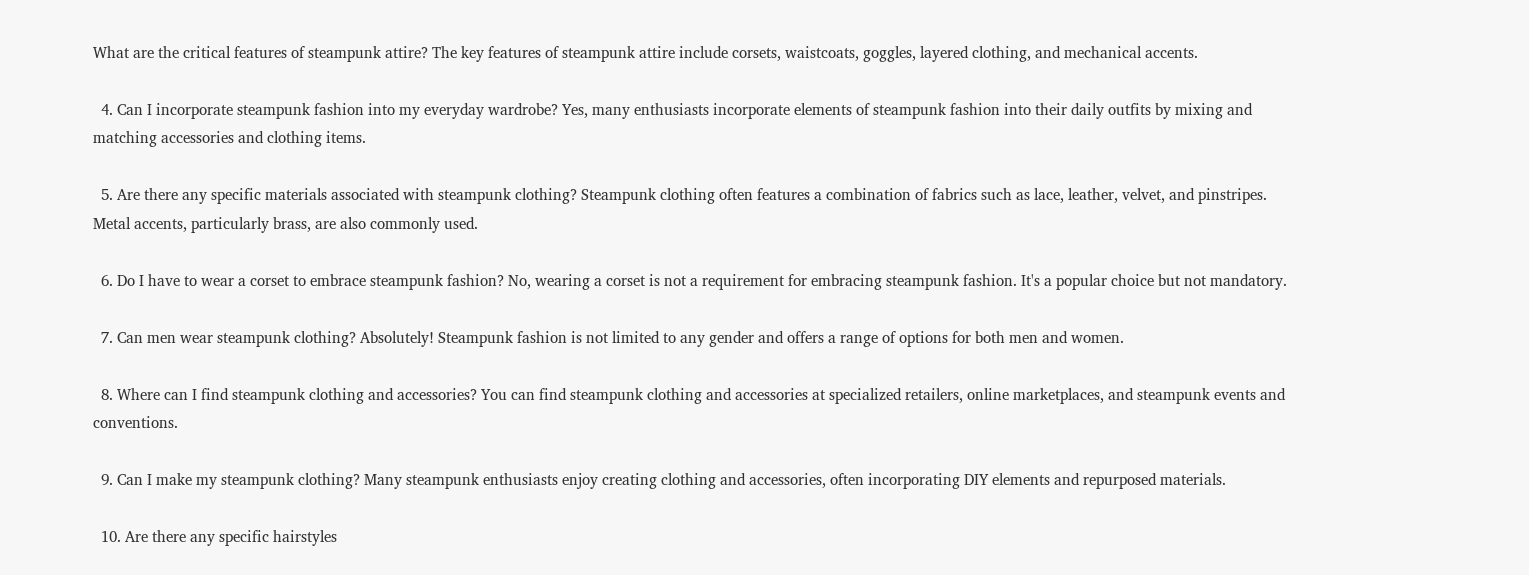What are the critical features of steampunk attire? The key features of steampunk attire include corsets, waistcoats, goggles, layered clothing, and mechanical accents.

  4. Can I incorporate steampunk fashion into my everyday wardrobe? Yes, many enthusiasts incorporate elements of steampunk fashion into their daily outfits by mixing and matching accessories and clothing items.

  5. Are there any specific materials associated with steampunk clothing? Steampunk clothing often features a combination of fabrics such as lace, leather, velvet, and pinstripes. Metal accents, particularly brass, are also commonly used.

  6. Do I have to wear a corset to embrace steampunk fashion? No, wearing a corset is not a requirement for embracing steampunk fashion. It's a popular choice but not mandatory.

  7. Can men wear steampunk clothing? Absolutely! Steampunk fashion is not limited to any gender and offers a range of options for both men and women.

  8. Where can I find steampunk clothing and accessories? You can find steampunk clothing and accessories at specialized retailers, online marketplaces, and steampunk events and conventions.

  9. Can I make my steampunk clothing? Many steampunk enthusiasts enjoy creating clothing and accessories, often incorporating DIY elements and repurposed materials.

  10. Are there any specific hairstyles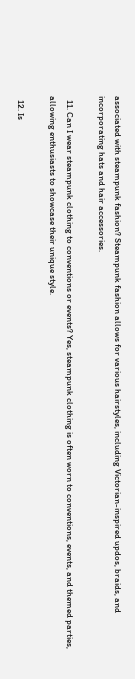associated with steampunk fashion? Steampunk fashion allows for various hairstyles, including Victorian-inspired updos, braids, and incorporating hats and hair accessories.

  11. Can I wear steampunk clothing to conventions or events? Yes, steampunk clothing is often worn to conventions, events, and themed parties, allowing enthusiasts to showcase their unique style.

  12. Is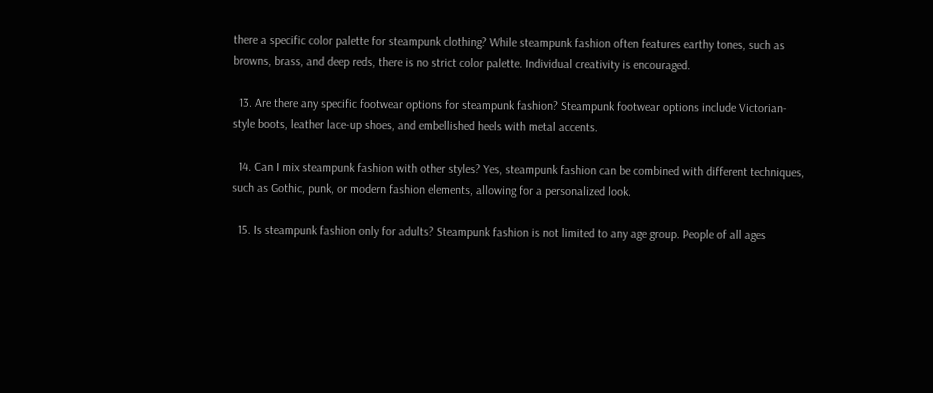there a specific color palette for steampunk clothing? While steampunk fashion often features earthy tones, such as browns, brass, and deep reds, there is no strict color palette. Individual creativity is encouraged.

  13. Are there any specific footwear options for steampunk fashion? Steampunk footwear options include Victorian-style boots, leather lace-up shoes, and embellished heels with metal accents.

  14. Can I mix steampunk fashion with other styles? Yes, steampunk fashion can be combined with different techniques, such as Gothic, punk, or modern fashion elements, allowing for a personalized look.

  15. Is steampunk fashion only for adults? Steampunk fashion is not limited to any age group. People of all ages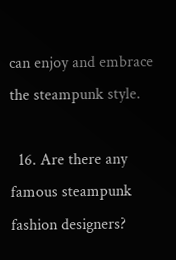can enjoy and embrace the steampunk style.

  16. Are there any famous steampunk fashion designers?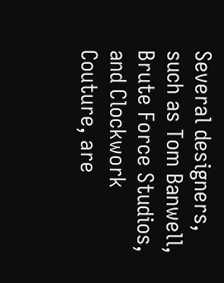Several designers, such as Tom Banwell, Brute Force Studios, and Clockwork Couture, are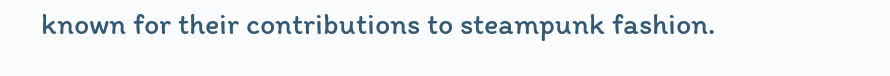known for their contributions to steampunk fashion.